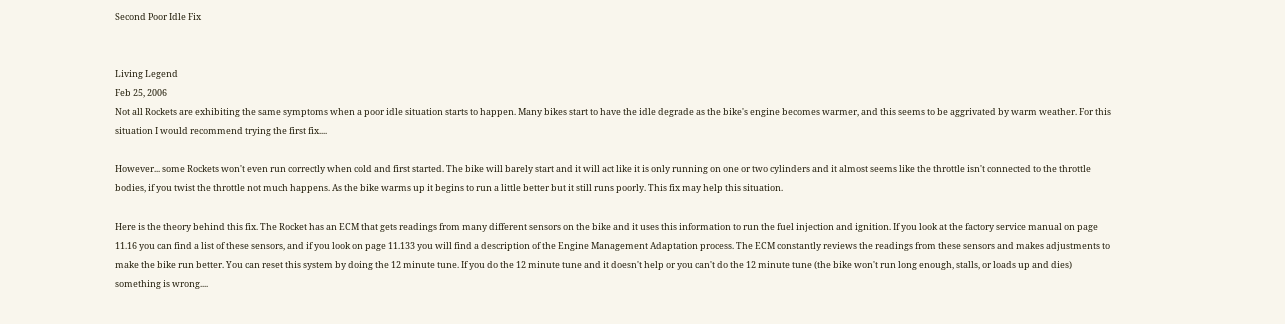Second Poor Idle Fix


Living Legend
Feb 25, 2006
Not all Rockets are exhibiting the same symptoms when a poor idle situation starts to happen. Many bikes start to have the idle degrade as the bike's engine becomes warmer, and this seems to be aggrivated by warm weather. For this situation I would recommend trying the first fix....

However... some Rockets won't even run correctly when cold and first started. The bike will barely start and it will act like it is only running on one or two cylinders and it almost seems like the throttle isn't connected to the throttle bodies, if you twist the throttle not much happens. As the bike warms up it begins to run a little better but it still runs poorly. This fix may help this situation.

Here is the theory behind this fix. The Rocket has an ECM that gets readings from many different sensors on the bike and it uses this information to run the fuel injection and ignition. If you look at the factory service manual on page 11.16 you can find a list of these sensors, and if you look on page 11.133 you will find a description of the Engine Management Adaptation process. The ECM constantly reviews the readings from these sensors and makes adjustments to make the bike run better. You can reset this system by doing the 12 minute tune. If you do the 12 minute tune and it doesn't help or you can't do the 12 minute tune (the bike won't run long enough, stalls, or loads up and dies) something is wrong....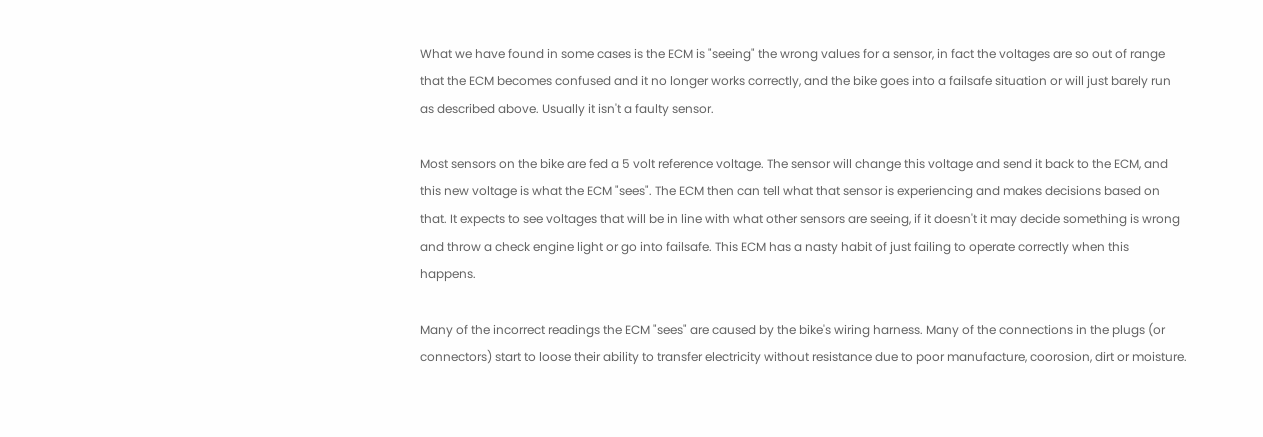What we have found in some cases is the ECM is "seeing" the wrong values for a sensor, in fact the voltages are so out of range that the ECM becomes confused and it no longer works correctly, and the bike goes into a failsafe situation or will just barely run as described above. Usually it isn't a faulty sensor.

Most sensors on the bike are fed a 5 volt reference voltage. The sensor will change this voltage and send it back to the ECM, and this new voltage is what the ECM "sees". The ECM then can tell what that sensor is experiencing and makes decisions based on that. It expects to see voltages that will be in line with what other sensors are seeing, if it doesn't it may decide something is wrong and throw a check engine light or go into failsafe. This ECM has a nasty habit of just failing to operate correctly when this happens.

Many of the incorrect readings the ECM "sees" are caused by the bike's wiring harness. Many of the connections in the plugs (or connectors) start to loose their ability to transfer electricity without resistance due to poor manufacture, coorosion, dirt or moisture.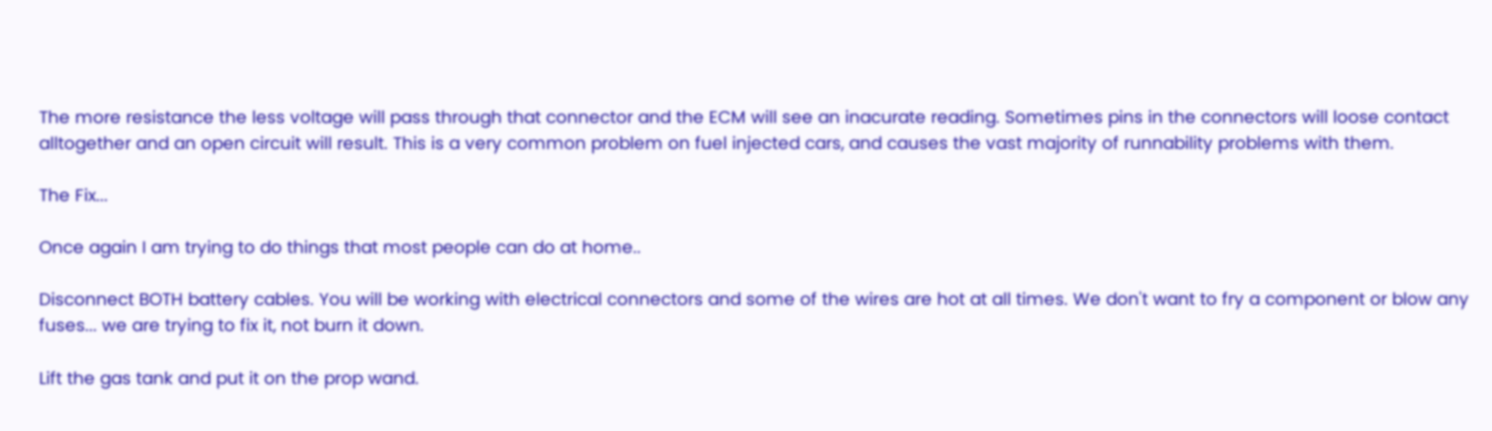The more resistance the less voltage will pass through that connector and the ECM will see an inacurate reading. Sometimes pins in the connectors will loose contact alltogether and an open circuit will result. This is a very common problem on fuel injected cars, and causes the vast majority of runnability problems with them.

The Fix...

Once again I am trying to do things that most people can do at home..

Disconnect BOTH battery cables. You will be working with electrical connectors and some of the wires are hot at all times. We don't want to fry a component or blow any fuses... we are trying to fix it, not burn it down.

Lift the gas tank and put it on the prop wand.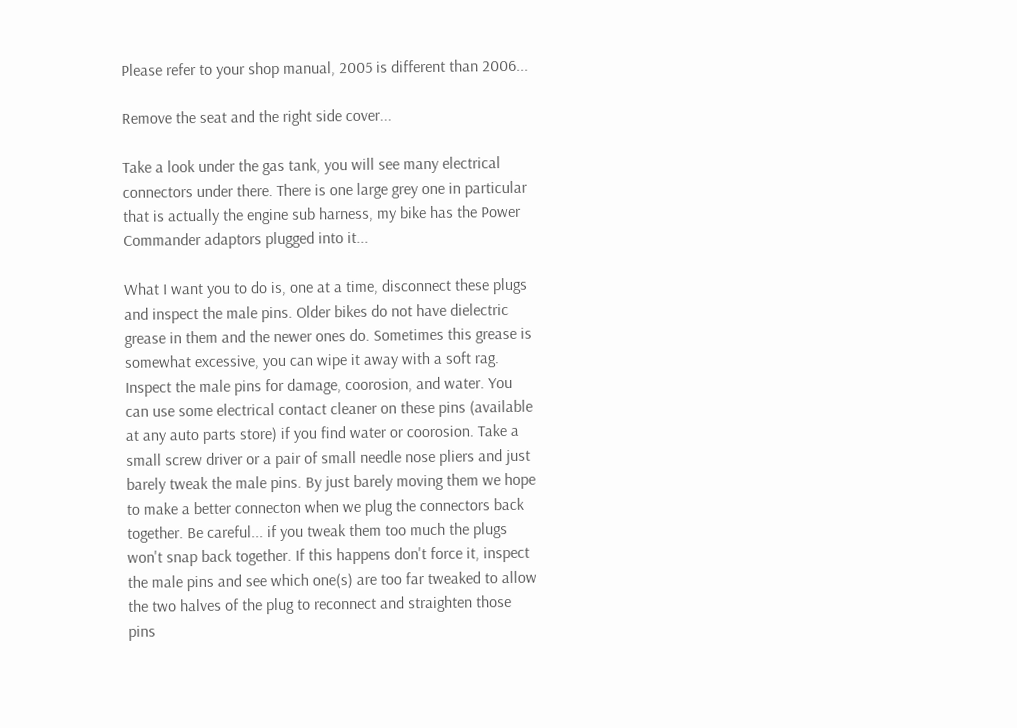Please refer to your shop manual, 2005 is different than 2006...

Remove the seat and the right side cover...

Take a look under the gas tank, you will see many electrical connectors under there. There is one large grey one in particular that is actually the engine sub harness, my bike has the Power Commander adaptors plugged into it...

What I want you to do is, one at a time, disconnect these plugs and inspect the male pins. Older bikes do not have dielectric grease in them and the newer ones do. Sometimes this grease is somewhat excessive, you can wipe it away with a soft rag. Inspect the male pins for damage, coorosion, and water. You can use some electrical contact cleaner on these pins (available at any auto parts store) if you find water or coorosion. Take a small screw driver or a pair of small needle nose pliers and just barely tweak the male pins. By just barely moving them we hope to make a better connecton when we plug the connectors back together. Be careful... if you tweak them too much the plugs won't snap back together. If this happens don't force it, inspect the male pins and see which one(s) are too far tweaked to allow the two halves of the plug to reconnect and straighten those pins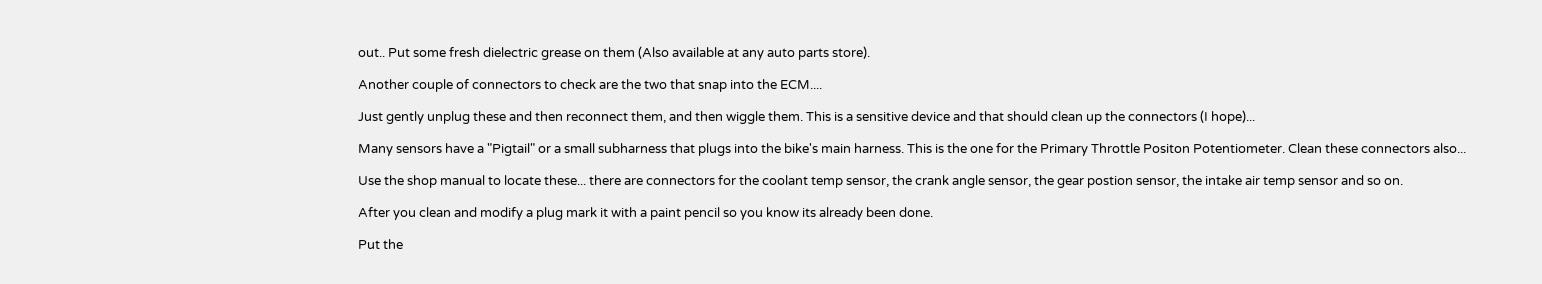out.. Put some fresh dielectric grease on them (Also available at any auto parts store).

Another couple of connectors to check are the two that snap into the ECM....

Just gently unplug these and then reconnect them, and then wiggle them. This is a sensitive device and that should clean up the connectors (I hope)...

Many sensors have a "Pigtail" or a small subharness that plugs into the bike's main harness. This is the one for the Primary Throttle Positon Potentiometer. Clean these connectors also...

Use the shop manual to locate these... there are connectors for the coolant temp sensor, the crank angle sensor, the gear postion sensor, the intake air temp sensor and so on.

After you clean and modify a plug mark it with a paint pencil so you know its already been done.

Put the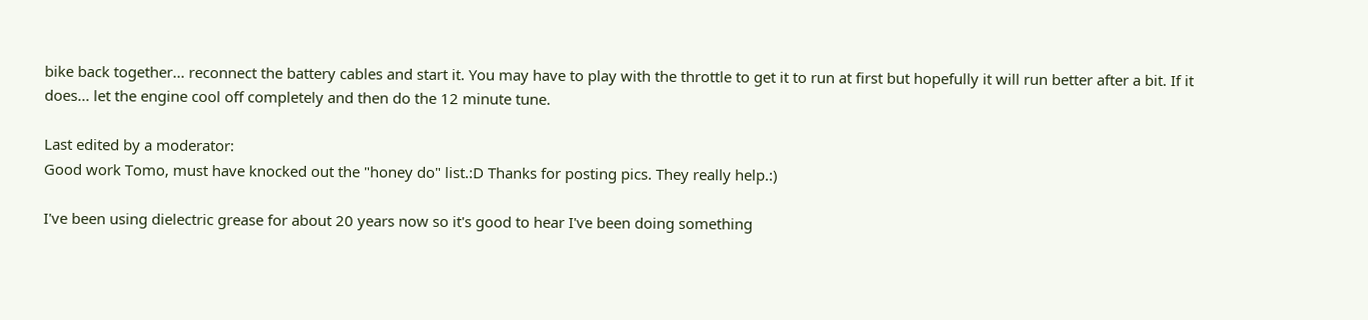bike back together... reconnect the battery cables and start it. You may have to play with the throttle to get it to run at first but hopefully it will run better after a bit. If it does... let the engine cool off completely and then do the 12 minute tune.

Last edited by a moderator:
Good work Tomo, must have knocked out the "honey do" list.:D Thanks for posting pics. They really help.:)

I've been using dielectric grease for about 20 years now so it's good to hear I've been doing something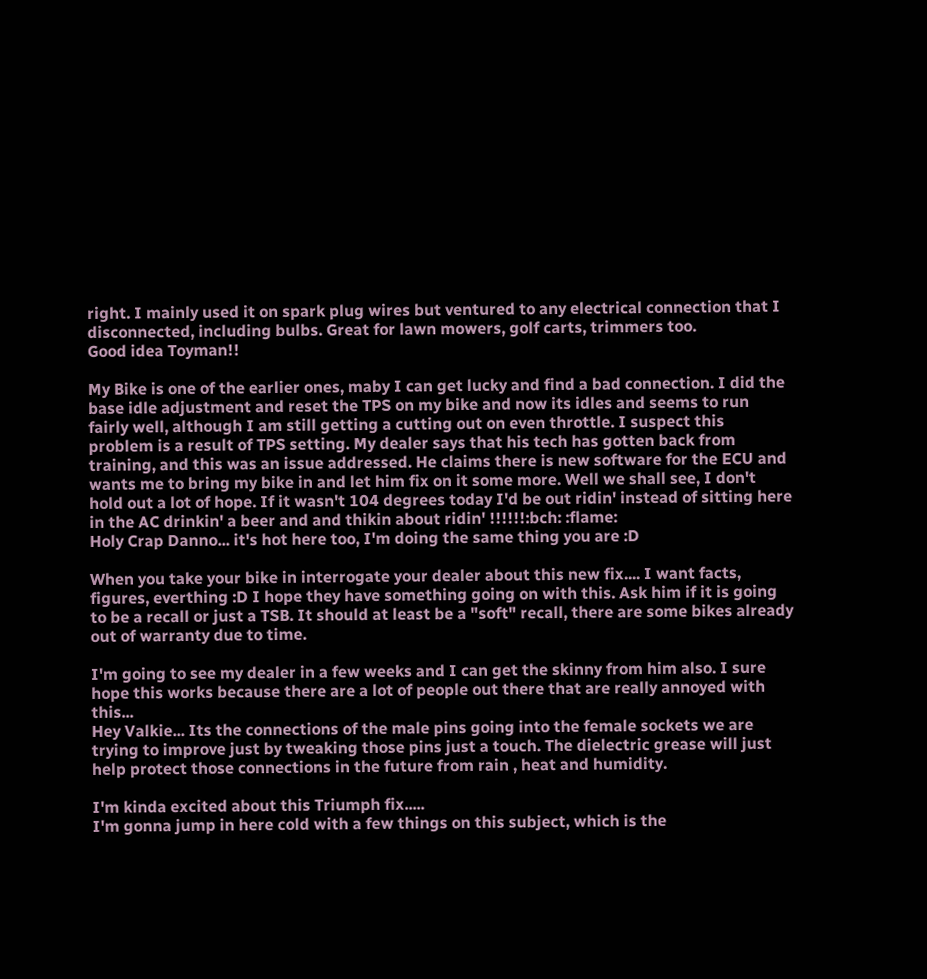right. I mainly used it on spark plug wires but ventured to any electrical connection that I disconnected, including bulbs. Great for lawn mowers, golf carts, trimmers too.
Good idea Toyman!!

My Bike is one of the earlier ones, maby I can get lucky and find a bad connection. I did the base idle adjustment and reset the TPS on my bike and now its idles and seems to run fairly well, although I am still getting a cutting out on even throttle. I suspect this problem is a result of TPS setting. My dealer says that his tech has gotten back from training, and this was an issue addressed. He claims there is new software for the ECU and wants me to bring my bike in and let him fix on it some more. Well we shall see, I don't hold out a lot of hope. If it wasn't 104 degrees today I'd be out ridin' instead of sitting here in the AC drinkin' a beer and and thikin about ridin' !!!!!!:bch: :flame:
Holy Crap Danno... it's hot here too, I'm doing the same thing you are :D

When you take your bike in interrogate your dealer about this new fix.... I want facts, figures, everthing :D I hope they have something going on with this. Ask him if it is going to be a recall or just a TSB. It should at least be a "soft" recall, there are some bikes already out of warranty due to time.

I'm going to see my dealer in a few weeks and I can get the skinny from him also. I sure hope this works because there are a lot of people out there that are really annoyed with this...
Hey Valkie... Its the connections of the male pins going into the female sockets we are trying to improve just by tweaking those pins just a touch. The dielectric grease will just help protect those connections in the future from rain , heat and humidity.

I'm kinda excited about this Triumph fix.....
I'm gonna jump in here cold with a few things on this subject, which is the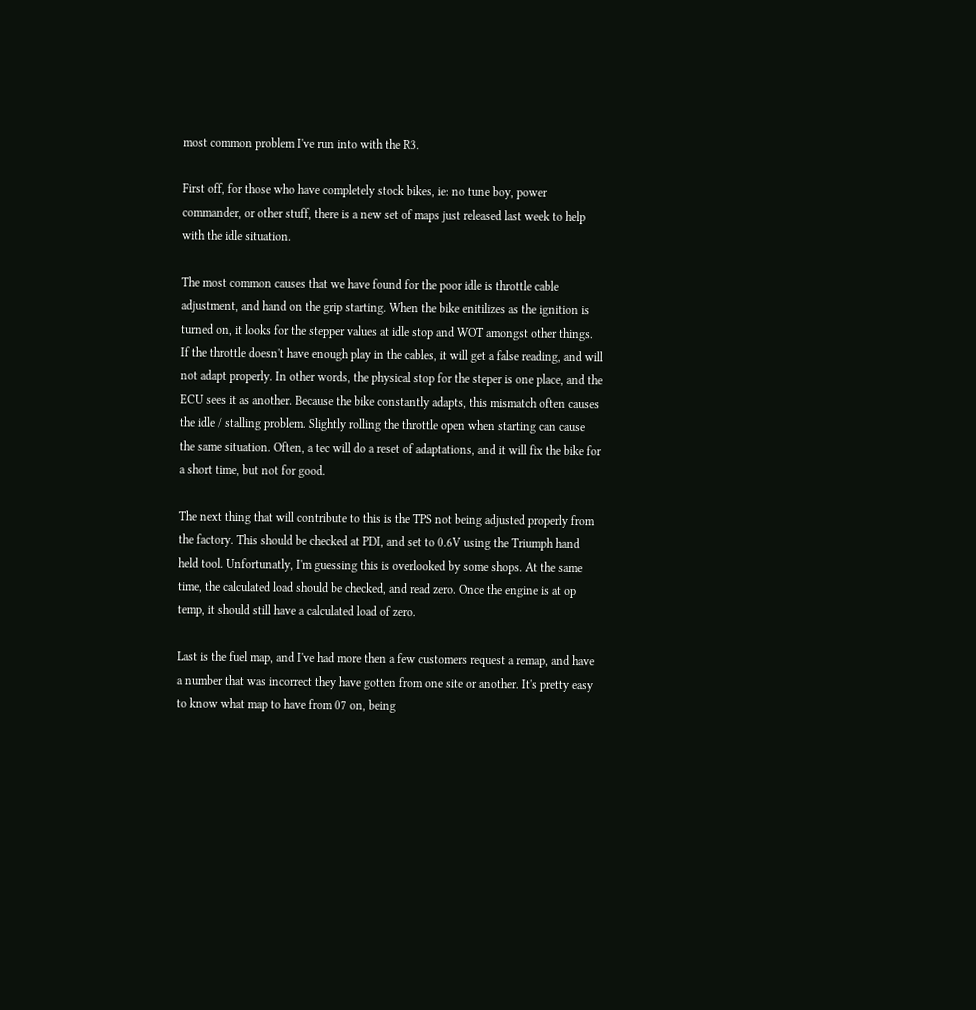most common problem I've run into with the R3.

First off, for those who have completely stock bikes, ie: no tune boy, power commander, or other stuff, there is a new set of maps just released last week to help with the idle situation.

The most common causes that we have found for the poor idle is throttle cable adjustment, and hand on the grip starting. When the bike enitilizes as the ignition is turned on, it looks for the stepper values at idle stop and WOT amongst other things. If the throttle doesn't have enough play in the cables, it will get a false reading, and will not adapt properly. In other words, the physical stop for the steper is one place, and the ECU sees it as another. Because the bike constantly adapts, this mismatch often causes the idle / stalling problem. Slightly rolling the throttle open when starting can cause the same situation. Often, a tec will do a reset of adaptations, and it will fix the bike for a short time, but not for good.

The next thing that will contribute to this is the TPS not being adjusted properly from the factory. This should be checked at PDI, and set to 0.6V using the Triumph hand held tool. Unfortunatly, I'm guessing this is overlooked by some shops. At the same time, the calculated load should be checked, and read zero. Once the engine is at op temp, it should still have a calculated load of zero.

Last is the fuel map, and I've had more then a few customers request a remap, and have a number that was incorrect they have gotten from one site or another. It's pretty easy to know what map to have from 07 on, being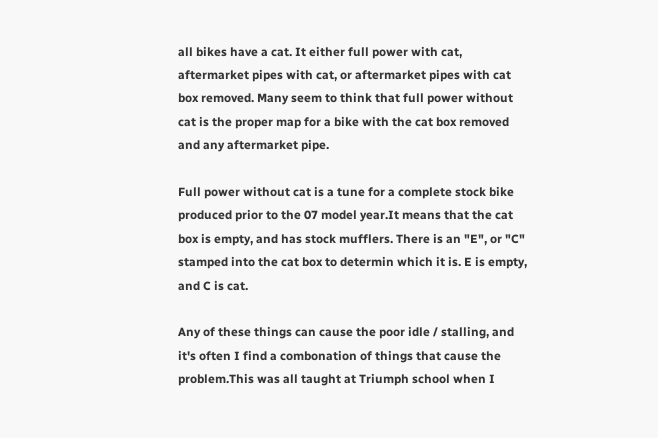all bikes have a cat. It either full power with cat, aftermarket pipes with cat, or aftermarket pipes with cat box removed. Many seem to think that full power without cat is the proper map for a bike with the cat box removed and any aftermarket pipe.

Full power without cat is a tune for a complete stock bike produced prior to the 07 model year.It means that the cat box is empty, and has stock mufflers. There is an "E", or "C" stamped into the cat box to determin which it is. E is empty, and C is cat.

Any of these things can cause the poor idle / stalling, and it's often I find a combonation of things that cause the problem.This was all taught at Triumph school when I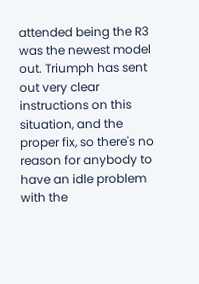attended being the R3 was the newest model out. Triumph has sent out very clear instructions on this situation, and the proper fix, so there's no reason for anybody to have an idle problem with the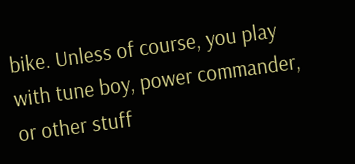bike. Unless of course, you play with tune boy, power commander, or other stuff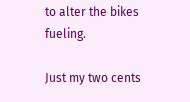to alter the bikes fueling.

Just my two cents